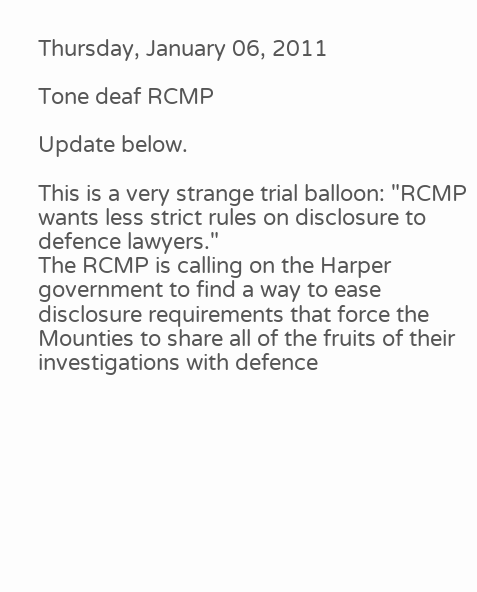Thursday, January 06, 2011

Tone deaf RCMP

Update below.

This is a very strange trial balloon: "RCMP wants less strict rules on disclosure to defence lawyers."
The RCMP is calling on the Harper government to find a way to ease disclosure requirements that force the Mounties to share all of the fruits of their investigations with defence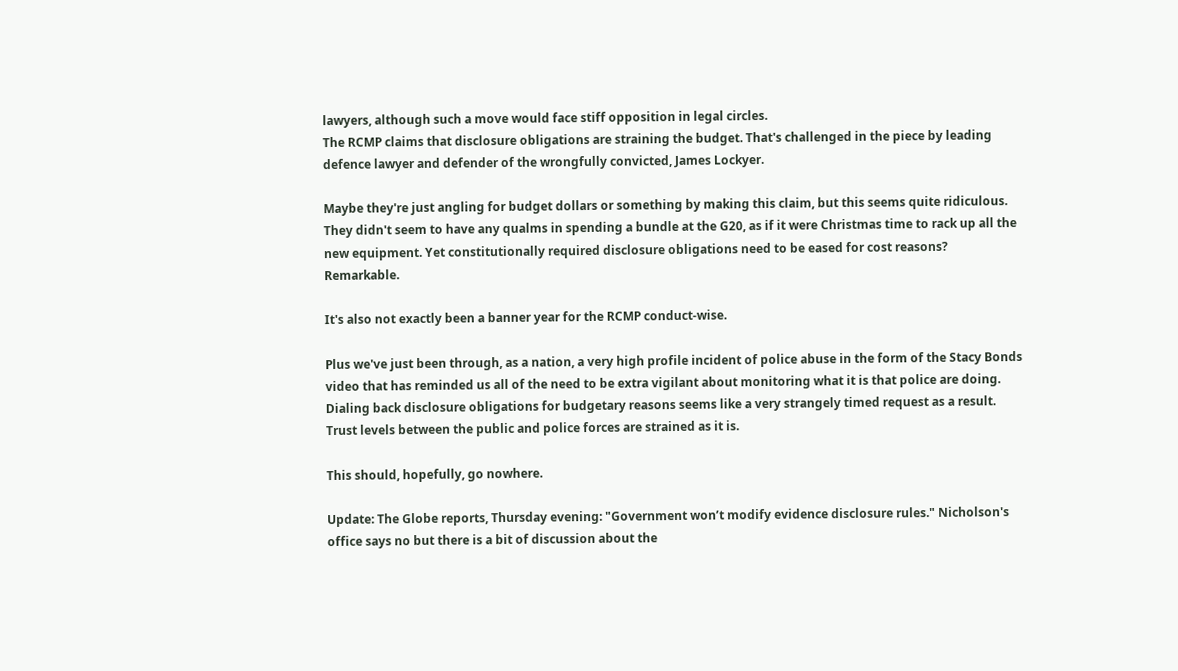lawyers, although such a move would face stiff opposition in legal circles.
The RCMP claims that disclosure obligations are straining the budget. That's challenged in the piece by leading defence lawyer and defender of the wrongfully convicted, James Lockyer.

Maybe they're just angling for budget dollars or something by making this claim, but this seems quite ridiculous. They didn't seem to have any qualms in spending a bundle at the G20, as if it were Christmas time to rack up all the new equipment. Yet constitutionally required disclosure obligations need to be eased for cost reasons? Remarkable.

It's also not exactly been a banner year for the RCMP conduct-wise.

Plus we've just been through, as a nation, a very high profile incident of police abuse in the form of the Stacy Bonds video that has reminded us all of the need to be extra vigilant about monitoring what it is that police are doing. Dialing back disclosure obligations for budgetary reasons seems like a very strangely timed request as a result. Trust levels between the public and police forces are strained as it is.

This should, hopefully, go nowhere.

Update: The Globe reports, Thursday evening: "Government won’t modify evidence disclosure rules." Nicholson's office says no but there is a bit of discussion about the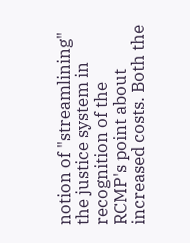notion of "streamlining" the justice system in recognition of the RCMP's point about increased costs. Both the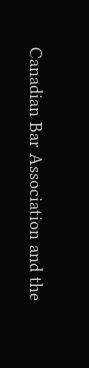Canadian Bar Association and the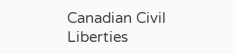Canadian Civil Liberties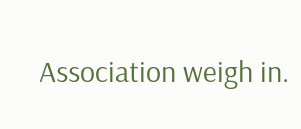Association weigh in.